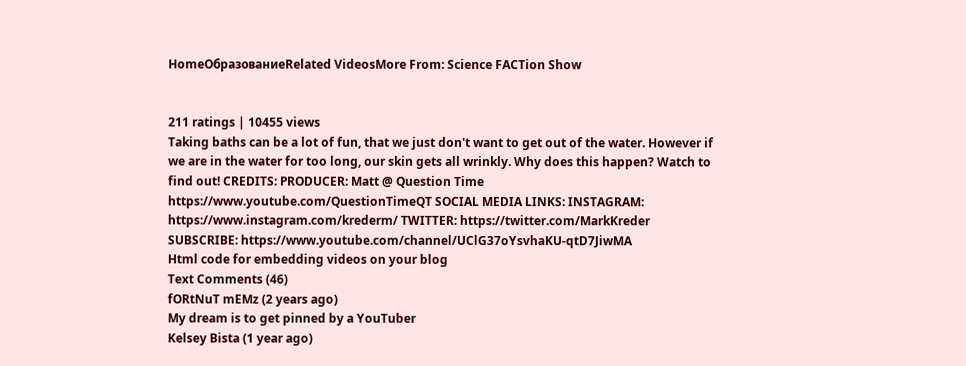HomeОбразованиеRelated VideosMore From: Science FACTion Show


211 ratings | 10455 views
Taking baths can be a lot of fun, that we just don't want to get out of the water. However if we are in the water for too long, our skin gets all wrinkly. Why does this happen? Watch to find out! CREDITS: PRODUCER: Matt @ Question Time https://www.youtube.com/QuestionTimeQT SOCIAL MEDIA LINKS: INSTAGRAM: https://www.instagram.com/krederm/ TWITTER: https://twitter.com/MarkKreder SUBSCRIBE: https://www.youtube.com/channel/UClG37oYsvhaKU-qtD7JiwMA
Html code for embedding videos on your blog
Text Comments (46)
fORtNuT mEMz (2 years ago)
My dream is to get pinned by a YouTuber
Kelsey Bista (1 year ago)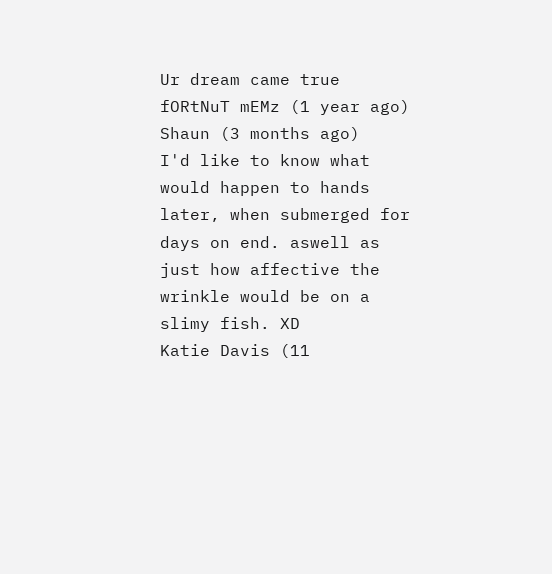Ur dream came true
fORtNuT mEMz (1 year ago)
Shaun (3 months ago)
I'd like to know what would happen to hands later, when submerged for days on end. aswell as just how affective the wrinkle would be on a slimy fish. XD
Katie Davis (11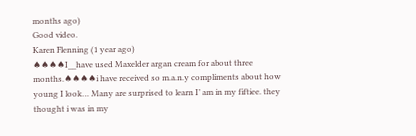months ago)
Good video.
Karen Flenning (1 year ago)
♠♠♠♠I__have used Maxelder argan cream for about three months.♠♠♠♠i have received so m.a.n.y compliments about how young I look… Many are surprised to learn I’ am in my fiftiee. they thought i was in my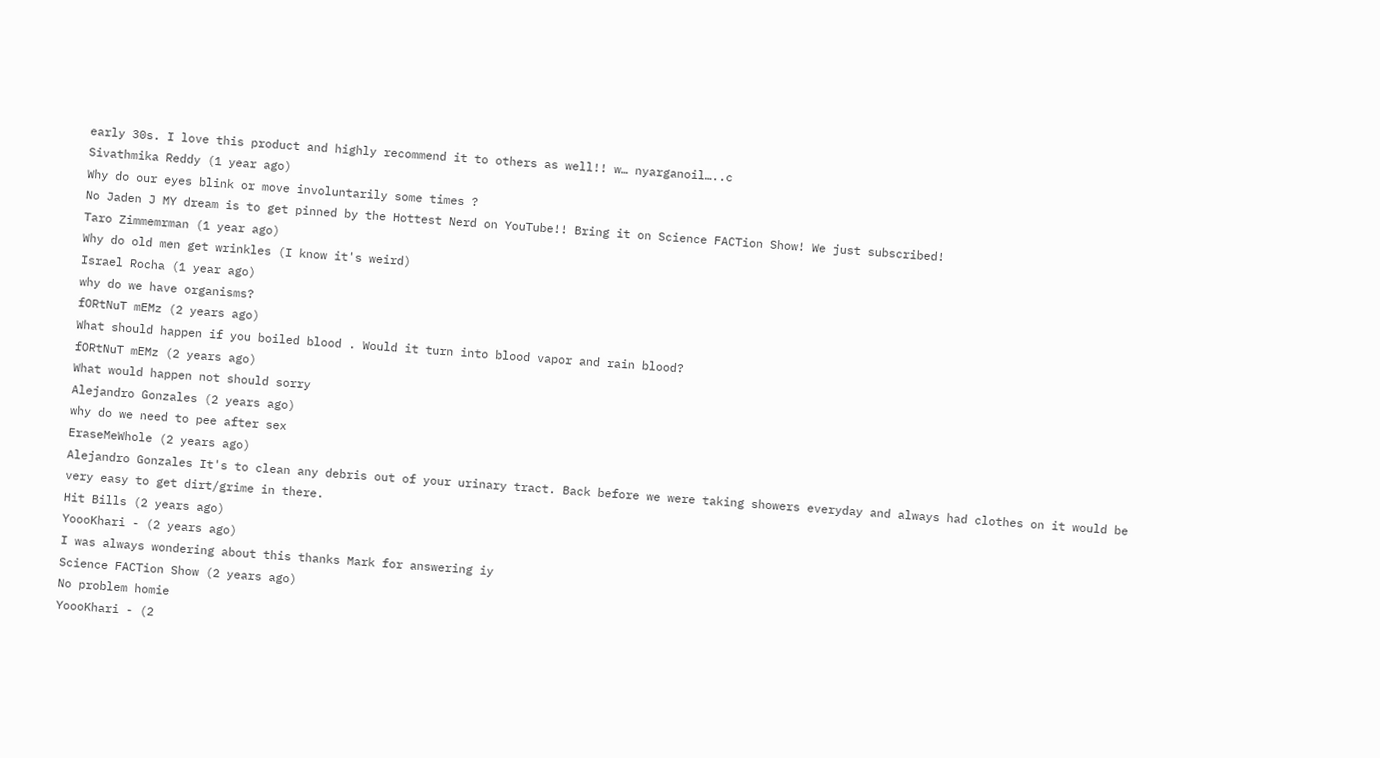early 30s. I love this product and highly recommend it to others as well!! w… nyarganoil…..c
Sivathmika Reddy (1 year ago)
Why do our eyes blink or move involuntarily some times ?
No Jaden J MY dream is to get pinned by the Hottest Nerd on YouTube!! Bring it on Science FACTion Show! We just subscribed!
Taro Zimmemrman (1 year ago)
Why do old men get wrinkles (I know it's weird)
Israel Rocha (1 year ago)
why do we have organisms?
fORtNuT mEMz (2 years ago)
What should happen if you boiled blood . Would it turn into blood vapor and rain blood?
fORtNuT mEMz (2 years ago)
What would happen not should sorry
Alejandro Gonzales (2 years ago)
why do we need to pee after sex
EraseMeWhole (2 years ago)
Alejandro Gonzales It's to clean any debris out of your urinary tract. Back before we were taking showers everyday and always had clothes on it would be very easy to get dirt/grime in there.
Hit Bills (2 years ago)
YoooKhari - (2 years ago)
I was always wondering about this thanks Mark for answering iy
Science FACTion Show (2 years ago)
No problem homie
YoooKhari - (2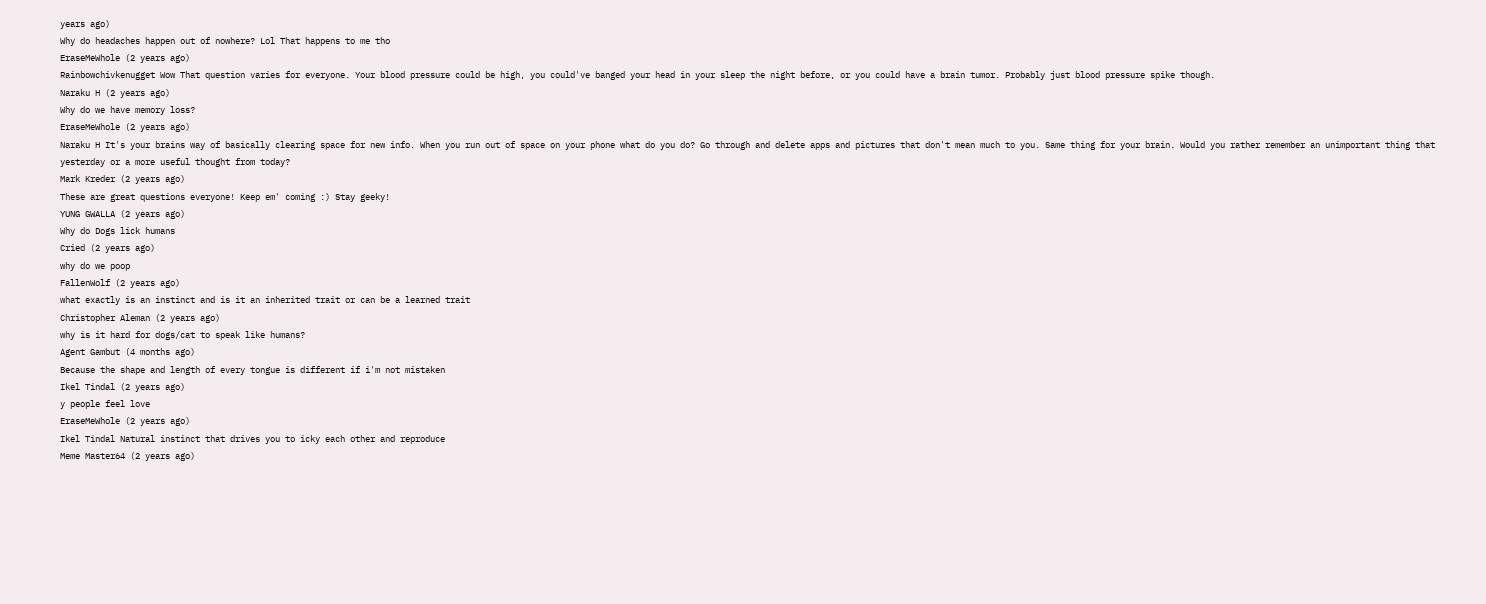years ago)
Why do headaches happen out of nowhere? Lol That happens to me tho
EraseMeWhole (2 years ago)
Rainbowchivkenugget Wow That question varies for everyone. Your blood pressure could be high, you could've banged your head in your sleep the night before, or you could have a brain tumor. Probably just blood pressure spike though.
Naraku H (2 years ago)
Why do we have memory loss?
EraseMeWhole (2 years ago)
Naraku H It's your brains way of basically clearing space for new info. When you run out of space on your phone what do you do? Go through and delete apps and pictures that don't mean much to you. Same thing for your brain. Would you rather remember an unimportant thing that yesterday or a more useful thought from today?
Mark Kreder (2 years ago)
These are great questions everyone! Keep em' coming :) Stay geeky!
YUNG GWALLA (2 years ago)
Why do Dogs lick humans
Cried (2 years ago)
why do we poop
FallenWolf (2 years ago)
what exactly is an instinct and is it an inherited trait or can be a learned trait
Christopher Aleman (2 years ago)
why is it hard for dogs/cat to speak like humans?
Agent Gambut (4 months ago)
Because the shape and length of every tongue is different if i'm not mistaken
Ikel Tindal (2 years ago)
y people feel love
EraseMeWhole (2 years ago)
Ikel Tindal Natural instinct that drives you to icky each other and reproduce
Meme Master64 (2 years ago)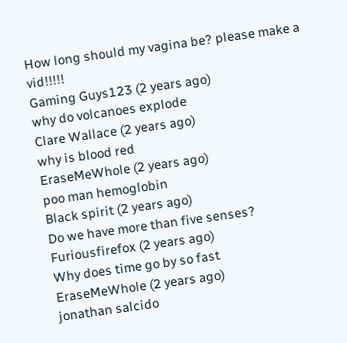How long should my vagina be? please make a vid!!!!!
Gaming Guys123 (2 years ago)
why do volcanoes explode
Clare Wallace (2 years ago)
why is blood red
EraseMeWhole (2 years ago)
poo man hemoglobin
Black spirit (2 years ago)
Do we have more than five senses?
Furiousfirefox (2 years ago)
Why does time go by so fast
EraseMeWhole (2 years ago)
jonathan salcido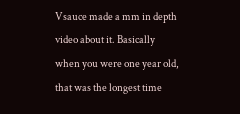Vsauce made a mm in depth video about it. Basically when you were one year old, that was the longest time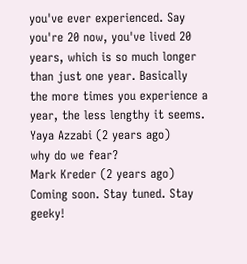you've ever experienced. Say you're 20 now, you've lived 20 years, which is so much longer than just one year. Basically the more times you experience a year, the less lengthy it seems.
Yaya Azzabi (2 years ago)
why do we fear?
Mark Kreder (2 years ago)
Coming soon. Stay tuned. Stay geeky!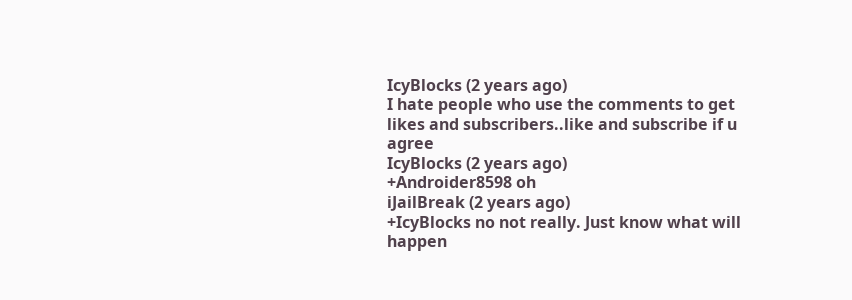IcyBlocks (2 years ago)
I hate people who use the comments to get likes and subscribers..like and subscribe if u agree
IcyBlocks (2 years ago)
+Androider8598 oh
iJailBreak (2 years ago)
+IcyBlocks no not really. Just know what will happen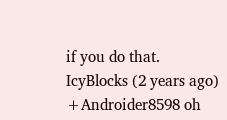if you do that.
IcyBlocks (2 years ago)
+Androider8598 oh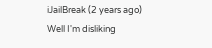iJailBreak (2 years ago)
Well I'm disliking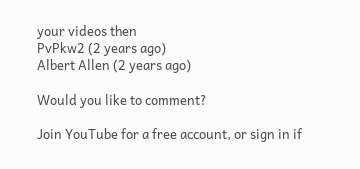your videos then
PvPkw2 (2 years ago)
Albert Allen (2 years ago)

Would you like to comment?

Join YouTube for a free account, or sign in if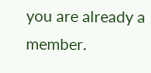you are already a member.